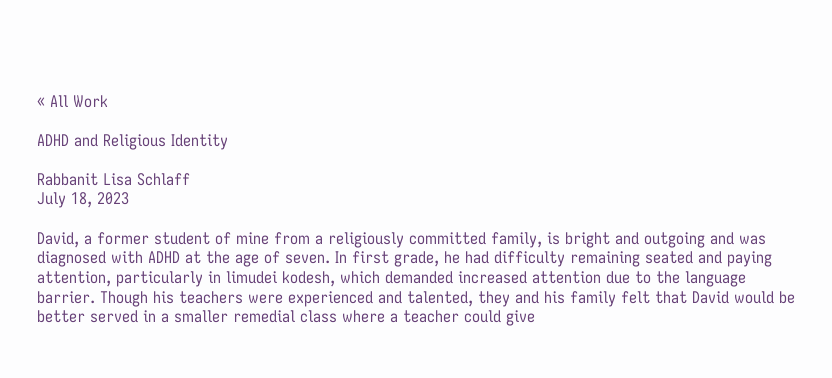« All Work

ADHD and Religious Identity

Rabbanit Lisa Schlaff
July 18, 2023

David, a former student of mine from a religiously committed family, is bright and outgoing and was diagnosed with ADHD at the age of seven. In first grade, he had difficulty remaining seated and paying attention, particularly in limudei kodesh, which demanded increased attention due to the language barrier. Though his teachers were experienced and talented, they and his family felt that David would be better served in a smaller remedial class where a teacher could give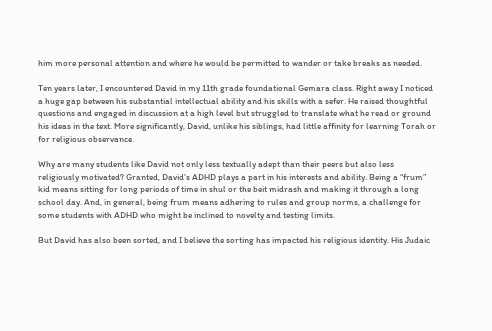him more personal attention and where he would be permitted to wander or take breaks as needed.

Ten years later, I encountered David in my 11th grade foundational Gemara class. Right away I noticed a huge gap between his substantial intellectual ability and his skills with a sefer. He raised thoughtful questions and engaged in discussion at a high level but struggled to translate what he read or ground his ideas in the text. More significantly, David, unlike his siblings, had little affinity for learning Torah or for religious observance.

Why are many students like David not only less textually adept than their peers but also less religiously motivated? Granted, David’s ADHD plays a part in his interests and ability. Being a “frum” kid means sitting for long periods of time in shul or the beit midrash and making it through a long school day. And, in general, being frum means adhering to rules and group norms, a challenge for some students with ADHD who might be inclined to novelty and testing limits.

But David has also been sorted, and I believe the sorting has impacted his religious identity. His Judaic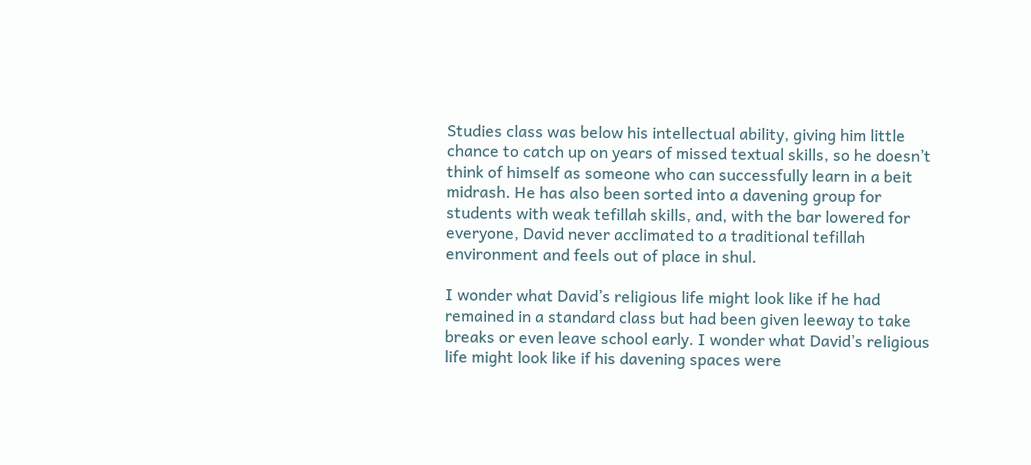Studies class was below his intellectual ability, giving him little chance to catch up on years of missed textual skills, so he doesn’t think of himself as someone who can successfully learn in a beit midrash. He has also been sorted into a davening group for students with weak tefillah skills, and, with the bar lowered for everyone, David never acclimated to a traditional tefillah environment and feels out of place in shul.

I wonder what David’s religious life might look like if he had remained in a standard class but had been given leeway to take breaks or even leave school early. I wonder what David’s religious life might look like if his davening spaces were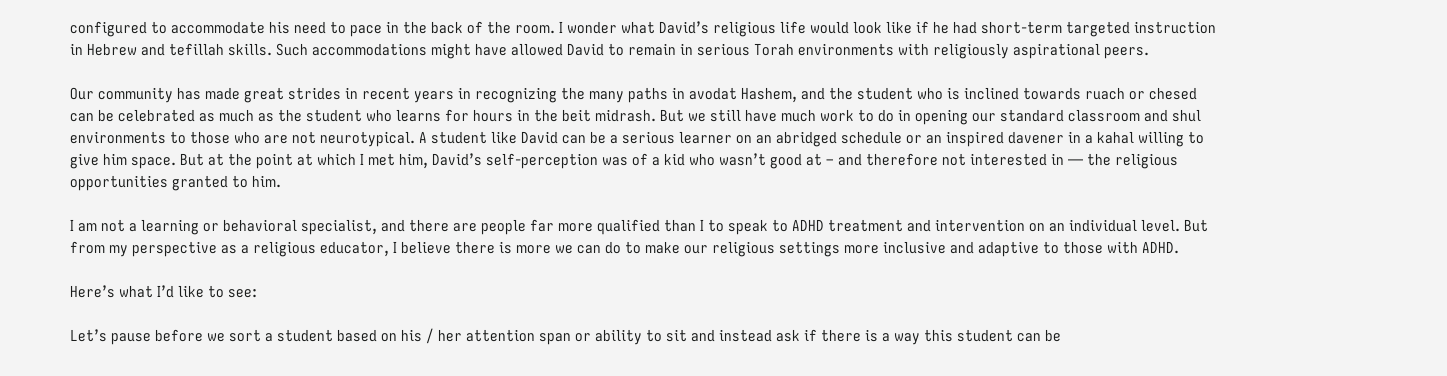configured to accommodate his need to pace in the back of the room. I wonder what David’s religious life would look like if he had short-term targeted instruction in Hebrew and tefillah skills. Such accommodations might have allowed David to remain in serious Torah environments with religiously aspirational peers.

Our community has made great strides in recent years in recognizing the many paths in avodat Hashem, and the student who is inclined towards ruach or chesed can be celebrated as much as the student who learns for hours in the beit midrash. But we still have much work to do in opening our standard classroom and shul environments to those who are not neurotypical. A student like David can be a serious learner on an abridged schedule or an inspired davener in a kahal willing to give him space. But at the point at which I met him, David’s self-perception was of a kid who wasn’t good at – and therefore not interested in — the religious opportunities granted to him.

I am not a learning or behavioral specialist, and there are people far more qualified than I to speak to ADHD treatment and intervention on an individual level. But from my perspective as a religious educator, I believe there is more we can do to make our religious settings more inclusive and adaptive to those with ADHD.

Here’s what I’d like to see:

Let’s pause before we sort a student based on his / her attention span or ability to sit and instead ask if there is a way this student can be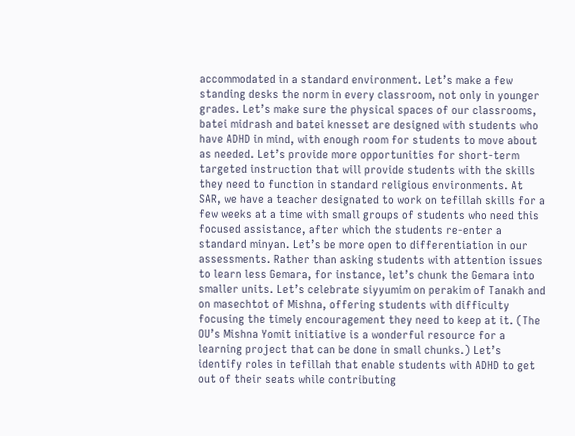accommodated in a standard environment. Let’s make a few standing desks the norm in every classroom, not only in younger grades. Let’s make sure the physical spaces of our classrooms, batei midrash and batei knesset are designed with students who have ADHD in mind, with enough room for students to move about as needed. Let’s provide more opportunities for short-term targeted instruction that will provide students with the skills they need to function in standard religious environments. At SAR, we have a teacher designated to work on tefillah skills for a few weeks at a time with small groups of students who need this focused assistance, after which the students re-enter a standard minyan. Let’s be more open to differentiation in our assessments. Rather than asking students with attention issues to learn less Gemara, for instance, let’s chunk the Gemara into smaller units. Let’s celebrate siyyumim on perakim of Tanakh and on masechtot of Mishna, offering students with difficulty focusing the timely encouragement they need to keep at it. (The OU’s Mishna Yomit initiative is a wonderful resource for a learning project that can be done in small chunks.) Let’s identify roles in tefillah that enable students with ADHD to get out of their seats while contributing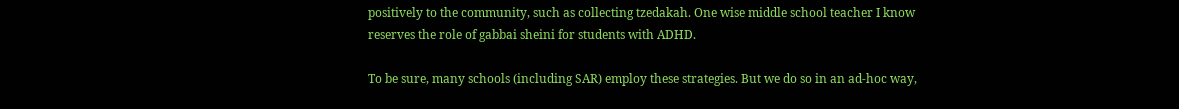positively to the community, such as collecting tzedakah. One wise middle school teacher I know reserves the role of gabbai sheini for students with ADHD.

To be sure, many schools (including SAR) employ these strategies. But we do so in an ad-hoc way,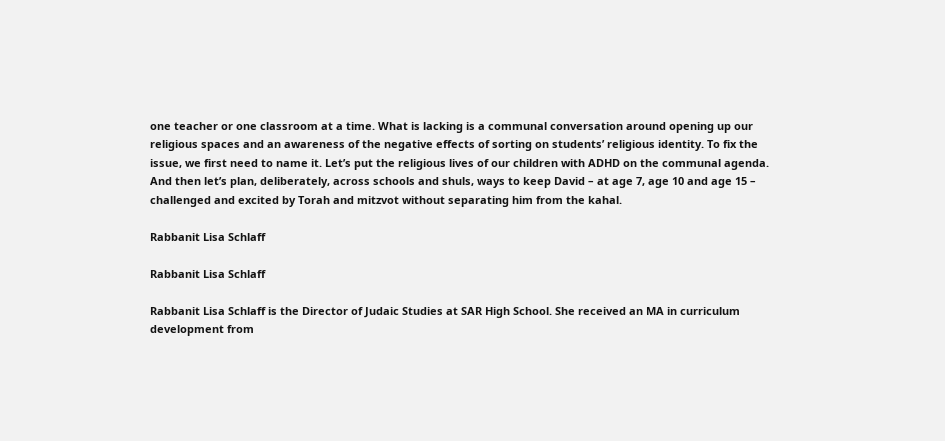one teacher or one classroom at a time. What is lacking is a communal conversation around opening up our religious spaces and an awareness of the negative effects of sorting on students’ religious identity. To fix the issue, we first need to name it. Let’s put the religious lives of our children with ADHD on the communal agenda. And then let’s plan, deliberately, across schools and shuls, ways to keep David – at age 7, age 10 and age 15 – challenged and excited by Torah and mitzvot without separating him from the kahal.

Rabbanit Lisa Schlaff

Rabbanit Lisa Schlaff

Rabbanit Lisa Schlaff is the Director of Judaic Studies at SAR High School. She received an MA in curriculum development from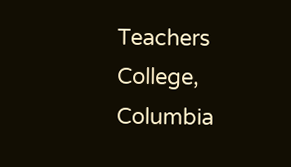Teachers College, Columbia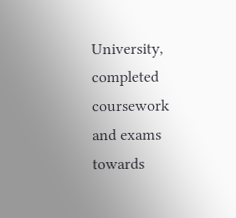University, completed coursework and exams towards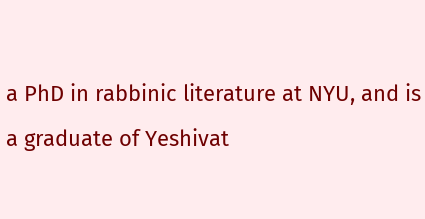a PhD in rabbinic literature at NYU, and is a graduate of Yeshivat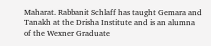Maharat. Rabbanit Schlaff has taught Gemara and Tanakh at the Drisha Institute and is an alumna of the Wexner Graduate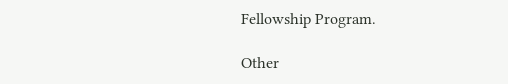Fellowship Program.

Other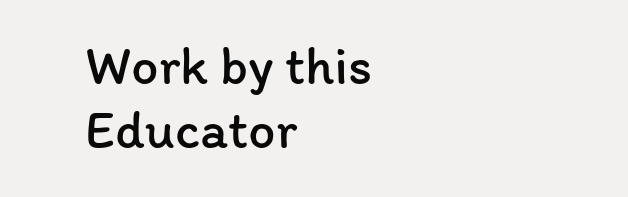Work by this Educator